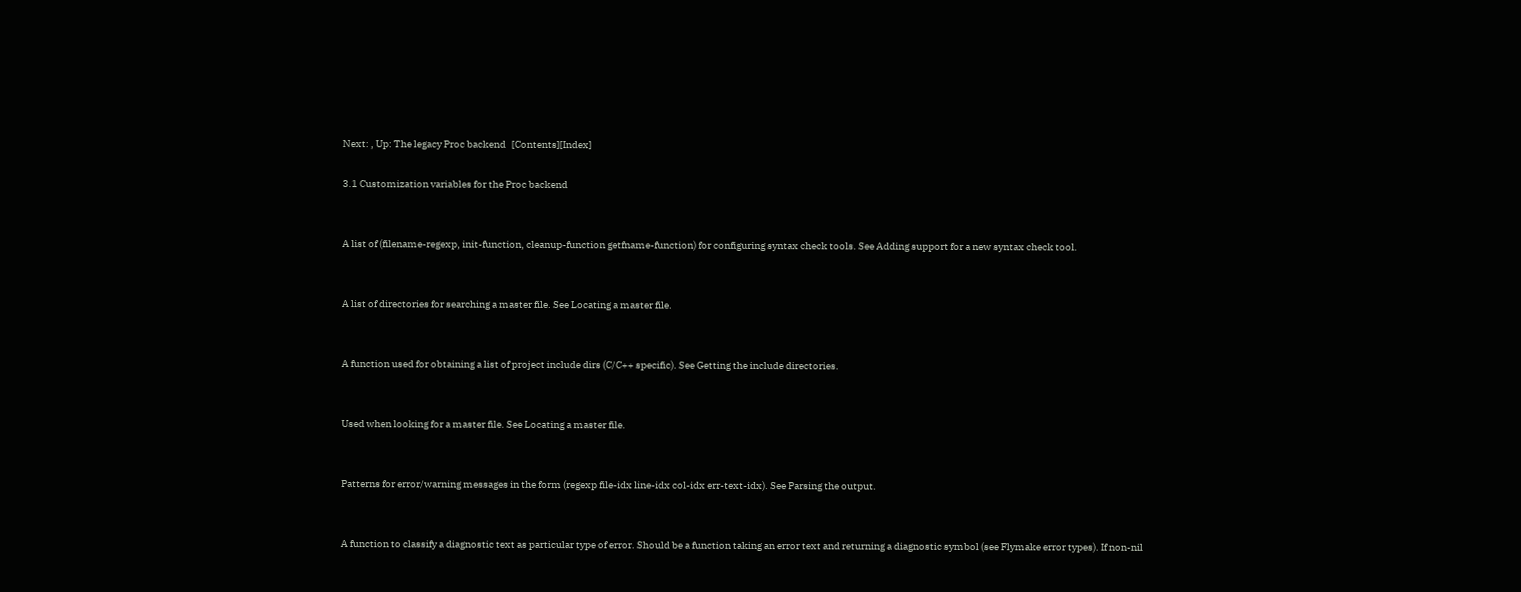Next: , Up: The legacy Proc backend   [Contents][Index]

3.1 Customization variables for the Proc backend


A list of (filename-regexp, init-function, cleanup-function getfname-function) for configuring syntax check tools. See Adding support for a new syntax check tool.


A list of directories for searching a master file. See Locating a master file.


A function used for obtaining a list of project include dirs (C/C++ specific). See Getting the include directories.


Used when looking for a master file. See Locating a master file.


Patterns for error/warning messages in the form (regexp file-idx line-idx col-idx err-text-idx). See Parsing the output.


A function to classify a diagnostic text as particular type of error. Should be a function taking an error text and returning a diagnostic symbol (see Flymake error types). If non-nil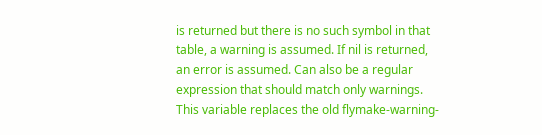is returned but there is no such symbol in that table, a warning is assumed. If nil is returned, an error is assumed. Can also be a regular expression that should match only warnings. This variable replaces the old flymake-warning-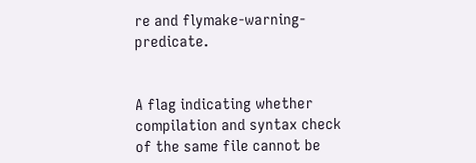re and flymake-warning-predicate.


A flag indicating whether compilation and syntax check of the same file cannot be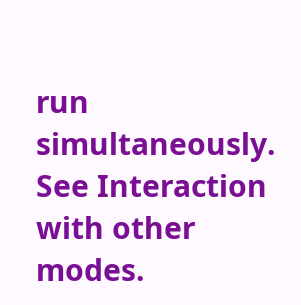run simultaneously. See Interaction with other modes.